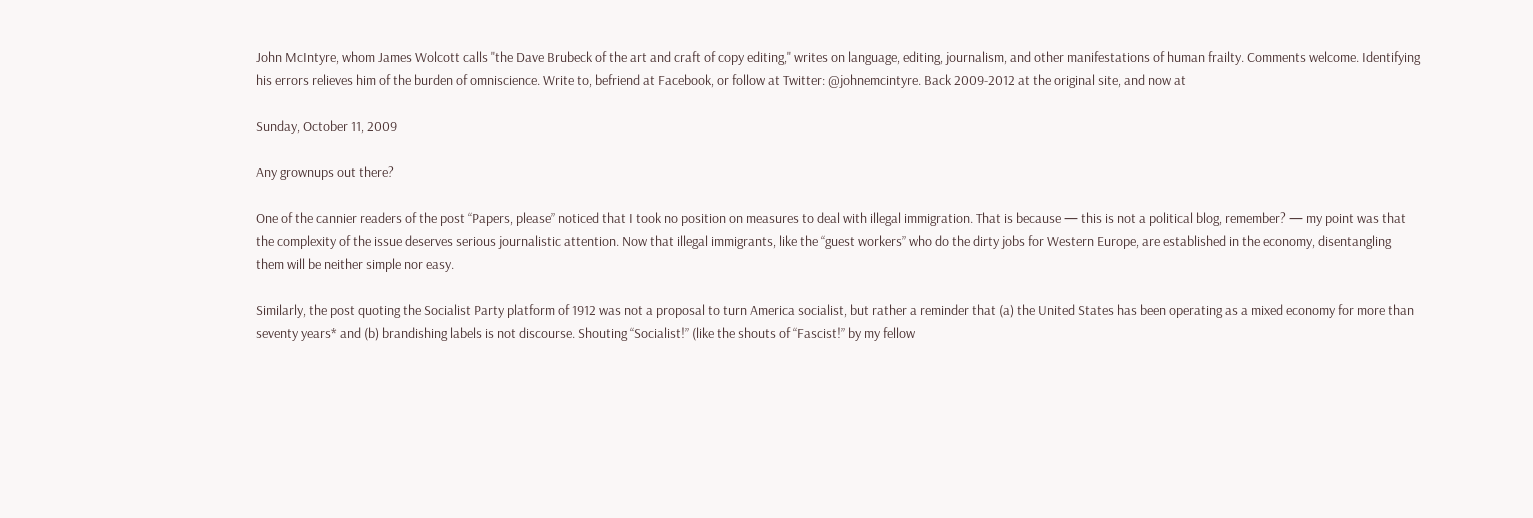John McIntyre, whom James Wolcott calls "the Dave Brubeck of the art and craft of copy editing," writes on language, editing, journalism, and other manifestations of human frailty. Comments welcome. Identifying his errors relieves him of the burden of omniscience. Write to, befriend at Facebook, or follow at Twitter: @johnemcintyre. Back 2009-2012 at the original site, and now at

Sunday, October 11, 2009

Any grownups out there?

One of the cannier readers of the post “Papers, please” noticed that I took no position on measures to deal with illegal immigration. That is because — this is not a political blog, remember? — my point was that the complexity of the issue deserves serious journalistic attention. Now that illegal immigrants, like the “guest workers” who do the dirty jobs for Western Europe, are established in the economy, disentangling them will be neither simple nor easy.

Similarly, the post quoting the Socialist Party platform of 1912 was not a proposal to turn America socialist, but rather a reminder that (a) the United States has been operating as a mixed economy for more than seventy years* and (b) brandishing labels is not discourse. Shouting “Socialist!” (like the shouts of “Fascist!” by my fellow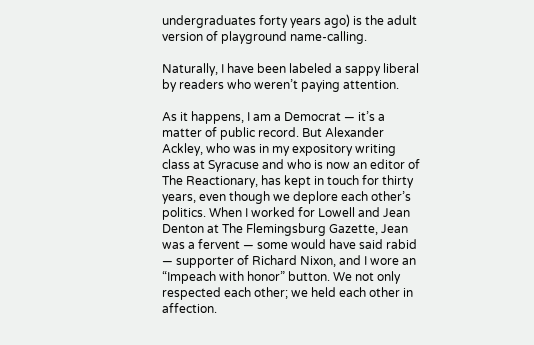undergraduates forty years ago) is the adult version of playground name-calling.

Naturally, I have been labeled a sappy liberal by readers who weren’t paying attention.

As it happens, I am a Democrat — it’s a matter of public record. But Alexander Ackley, who was in my expository writing class at Syracuse and who is now an editor of The Reactionary, has kept in touch for thirty years, even though we deplore each other’s politics. When I worked for Lowell and Jean Denton at The Flemingsburg Gazette, Jean was a fervent — some would have said rabid — supporter of Richard Nixon, and I wore an “Impeach with honor” button. We not only respected each other; we held each other in affection.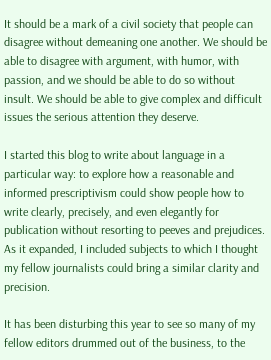It should be a mark of a civil society that people can disagree without demeaning one another. We should be able to disagree with argument, with humor, with passion, and we should be able to do so without insult. We should be able to give complex and difficult issues the serious attention they deserve.

I started this blog to write about language in a particular way: to explore how a reasonable and informed prescriptivism could show people how to write clearly, precisely, and even elegantly for publication without resorting to peeves and prejudices. As it expanded, I included subjects to which I thought my fellow journalists could bring a similar clarity and precision.

It has been disturbing this year to see so many of my fellow editors drummed out of the business, to the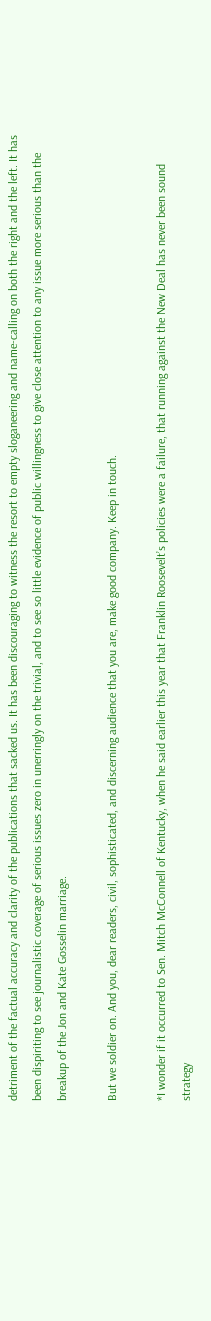detriment of the factual accuracy and clarity of the publications that sacked us. It has been discouraging to witness the resort to empty sloganeering and name-calling on both the right and the left. It has been dispiriting to see journalistic coverage of serious issues zero in unerringly on the trivial, and to see so little evidence of public willingness to give close attention to any issue more serious than the breakup of the Jon and Kate Gosselin marriage.

But we soldier on. And you, dear readers, civil, sophisticated, and discerning audience that you are, make good company. Keep in touch.

*I wonder if it occurred to Sen. Mitch McConnell of Kentucky, when he said earlier this year that Franklin Roosevelt’s policies were a failure, that running against the New Deal has never been sound strategy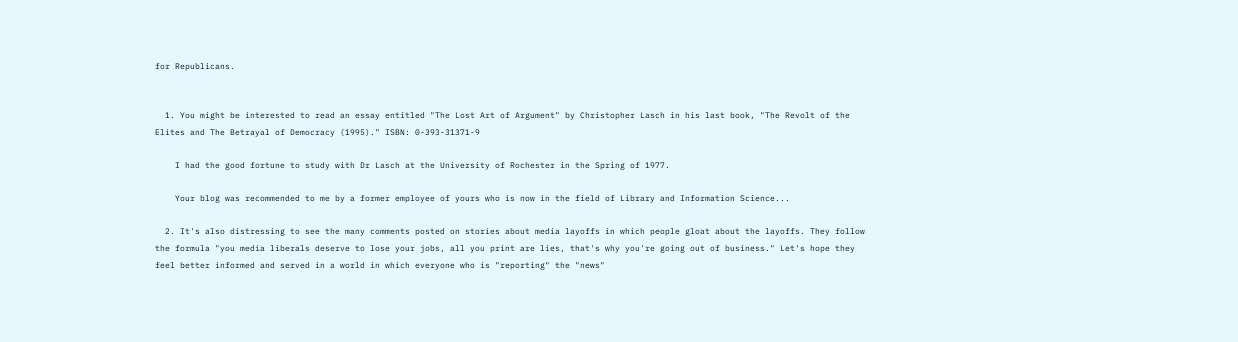for Republicans.


  1. You might be interested to read an essay entitled "The Lost Art of Argument" by Christopher Lasch in his last book, "The Revolt of the Elites and The Betrayal of Democracy (1995)." ISBN: 0-393-31371-9

    I had the good fortune to study with Dr Lasch at the University of Rochester in the Spring of 1977.

    Your blog was recommended to me by a former employee of yours who is now in the field of Library and Information Science...

  2. It's also distressing to see the many comments posted on stories about media layoffs in which people gloat about the layoffs. They follow the formula "you media liberals deserve to lose your jobs, all you print are lies, that's why you're going out of business." Let's hope they feel better informed and served in a world in which everyone who is "reporting" the "news"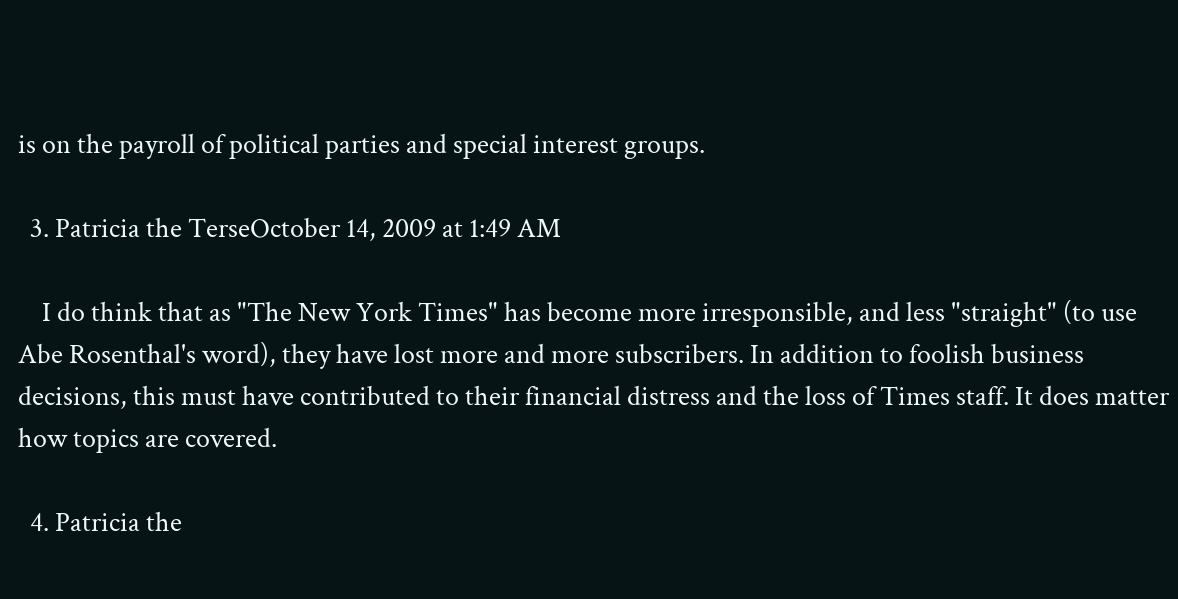is on the payroll of political parties and special interest groups.

  3. Patricia the TerseOctober 14, 2009 at 1:49 AM

    I do think that as "The New York Times" has become more irresponsible, and less "straight" (to use Abe Rosenthal's word), they have lost more and more subscribers. In addition to foolish business decisions, this must have contributed to their financial distress and the loss of Times staff. It does matter how topics are covered.

  4. Patricia the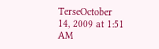TerseOctober 14, 2009 at 1:51 AM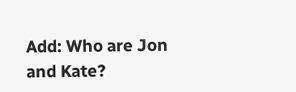Add: Who are Jon and Kate?